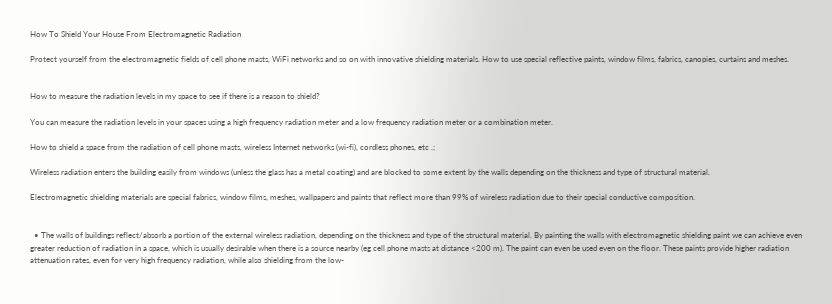How To Shield Your House From Electromagnetic Radiation

Protect yourself from the electromagnetic fields of cell phone masts, WiFi networks and so on with innovative shielding materials. How to use special reflective paints, window films, fabrics, canopies, curtains and meshes.


How to measure the radiation levels in my space to see if there is a reason to shield?

You can measure the radiation levels in your spaces using a high frequency radiation meter and a low frequency radiation meter or a combination meter.

How to shield a space from the radiation of cell phone masts, wireless Internet networks (wi-fi), cordless phones, etc .;

Wireless radiation enters the building easily from windows (unless the glass has a metal coating) and are blocked to some extent by the walls depending on the thickness and type of structural material.

Electromagnetic shielding materials are special fabrics, window films, meshes, wallpapers and paints that reflect more than 99% of wireless radiation due to their special conductive composition.


  • The walls of buildings reflect/absorb a portion of the external wireless radiation, depending on the thickness and type of the structural material. By painting the walls with electromagnetic shielding paint we can achieve even greater reduction of radiation in a space, which is usually desirable when there is a source nearby (eg cell phone masts at distance <200 m). The paint can even be used even on the floor. These paints provide higher radiation attenuation rates, even for very high frequency radiation, while also shielding from the low-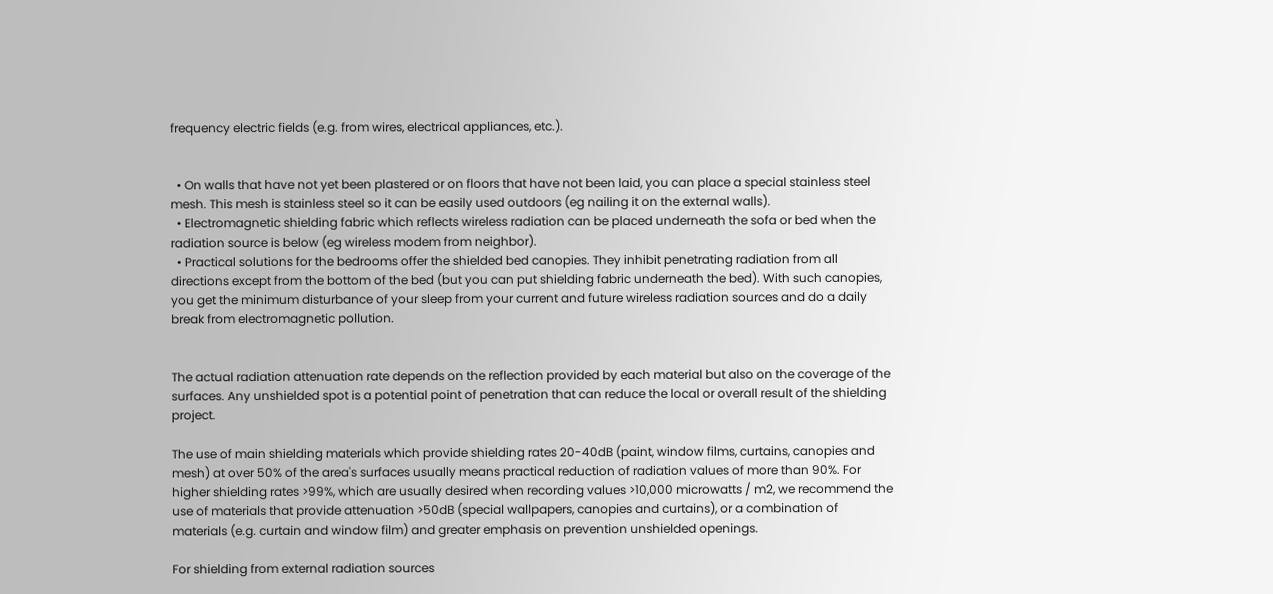frequency electric fields (e.g. from wires, electrical appliances, etc.).


  • On walls that have not yet been plastered or on floors that have not been laid, you can place a special stainless steel mesh. This mesh is stainless steel so it can be easily used outdoors (eg nailing it on the external walls).
  • Electromagnetic shielding fabric which reflects wireless radiation can be placed underneath the sofa or bed when the radiation source is below (eg wireless modem from neighbor).
  • Practical solutions for the bedrooms offer the shielded bed canopies. They inhibit penetrating radiation from all directions except from the bottom of the bed (but you can put shielding fabric underneath the bed). With such canopies, you get the minimum disturbance of your sleep from your current and future wireless radiation sources and do a daily break from electromagnetic pollution.


The actual radiation attenuation rate depends on the reflection provided by each material but also on the coverage of the surfaces. Any unshielded spot is a potential point of penetration that can reduce the local or overall result of the shielding project.

The use of main shielding materials which provide shielding rates 20-40dB (paint, window films, curtains, canopies and mesh) at over 50% of the area's surfaces usually means practical reduction of radiation values of more than 90%. For higher shielding rates >99%, which are usually desired when recording values >10,000 microwatts / m2, we recommend the use of materials that provide attenuation >50dB (special wallpapers, canopies and curtains), or a combination of materials (e.g. curtain and window film) and greater emphasis on prevention unshielded openings.

For shielding from external radiation sources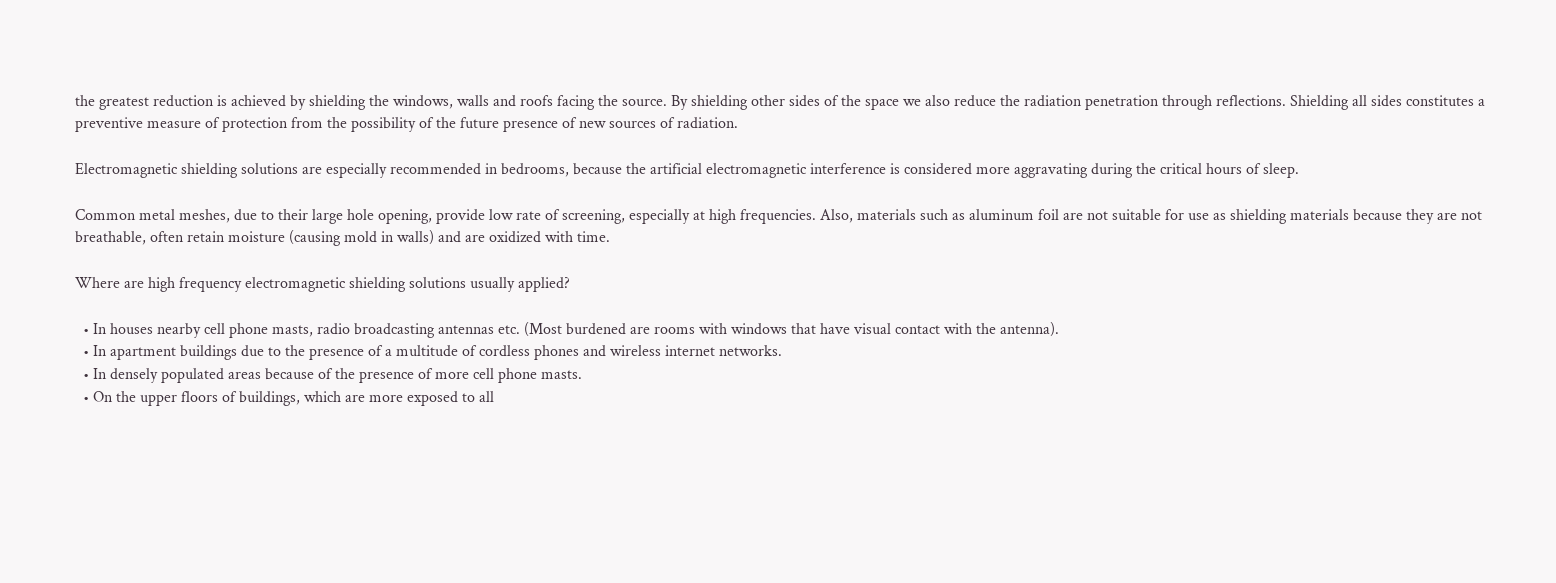the greatest reduction is achieved by shielding the windows, walls and roofs facing the source. By shielding other sides of the space we also reduce the radiation penetration through reflections. Shielding all sides constitutes a preventive measure of protection from the possibility of the future presence of new sources of radiation.

Electromagnetic shielding solutions are especially recommended in bedrooms, because the artificial electromagnetic interference is considered more aggravating during the critical hours of sleep.

Common metal meshes, due to their large hole opening, provide low rate of screening, especially at high frequencies. Also, materials such as aluminum foil are not suitable for use as shielding materials because they are not breathable, often retain moisture (causing mold in walls) and are oxidized with time.

Where are high frequency electromagnetic shielding solutions usually applied?

  • In houses nearby cell phone masts, radio broadcasting antennas etc. (Most burdened are rooms with windows that have visual contact with the antenna).
  • In apartment buildings due to the presence of a multitude of cordless phones and wireless internet networks.
  • In densely populated areas because of the presence of more cell phone masts.
  • On the upper floors of buildings, which are more exposed to all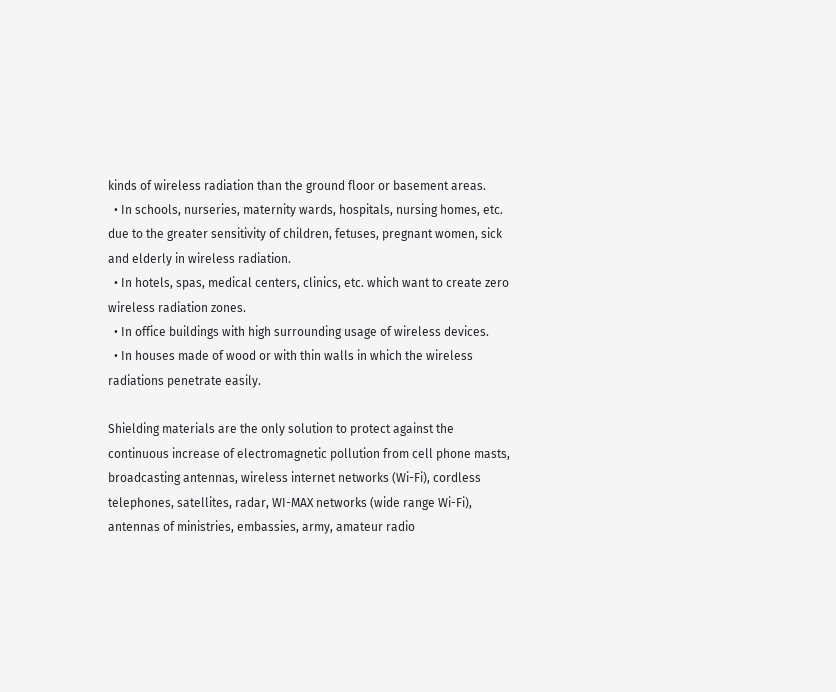kinds of wireless radiation than the ground floor or basement areas.
  • In schools, nurseries, maternity wards, hospitals, nursing homes, etc. due to the greater sensitivity of children, fetuses, pregnant women, sick and elderly in wireless radiation.
  • In hotels, spas, medical centers, clinics, etc. which want to create zero wireless radiation zones.
  • In office buildings with high surrounding usage of wireless devices.
  • In houses made of wood or with thin walls in which the wireless radiations penetrate easily.

Shielding materials are the only solution to protect against the continuous increase of electromagnetic pollution from cell phone masts, broadcasting antennas, wireless internet networks (Wi-Fi), cordless telephones, satellites, radar, WI-MAX networks (wide range Wi-Fi), antennas of ministries, embassies, army, amateur radio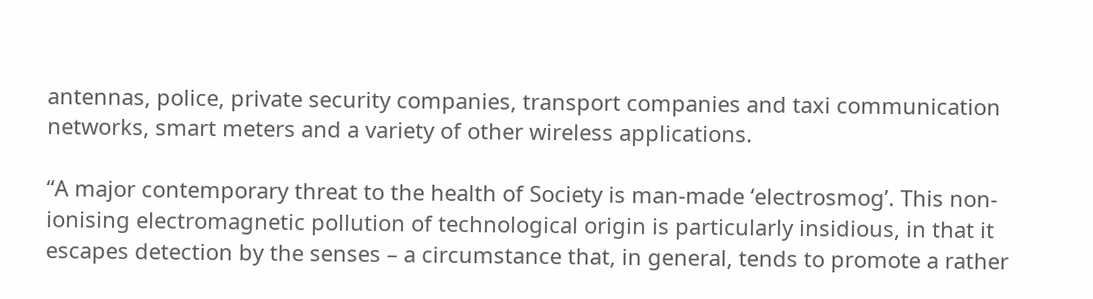antennas, police, private security companies, transport companies and taxi communication networks, smart meters and a variety of other wireless applications.

“A major contemporary threat to the health of Society is man-made ‘electrosmog’. This non-ionising electromagnetic pollution of technological origin is particularly insidious, in that it escapes detection by the senses – a circumstance that, in general, tends to promote a rather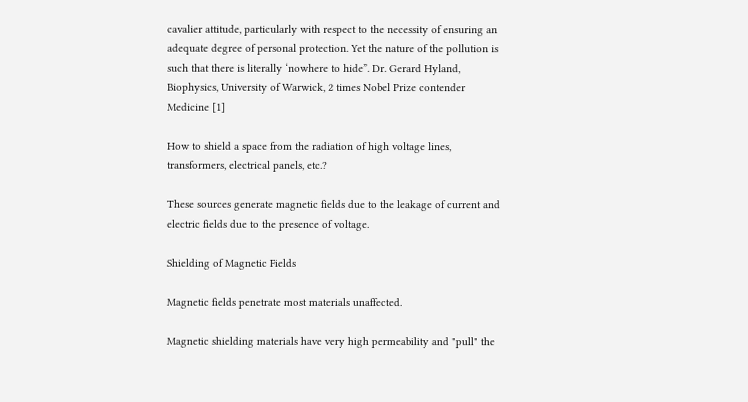cavalier attitude, particularly with respect to the necessity of ensuring an adequate degree of personal protection. Yet the nature of the pollution is such that there is literally ‘nowhere to hide”. Dr. Gerard Hyland, Biophysics, University of Warwick, 2 times Nobel Prize contender Medicine [1]

How to shield a space from the radiation of high voltage lines, transformers, electrical panels, etc.?

These sources generate magnetic fields due to the leakage of current and electric fields due to the presence of voltage.

Shielding of Magnetic Fields

Magnetic fields penetrate most materials unaffected.

Magnetic shielding materials have very high permeability and "pull" the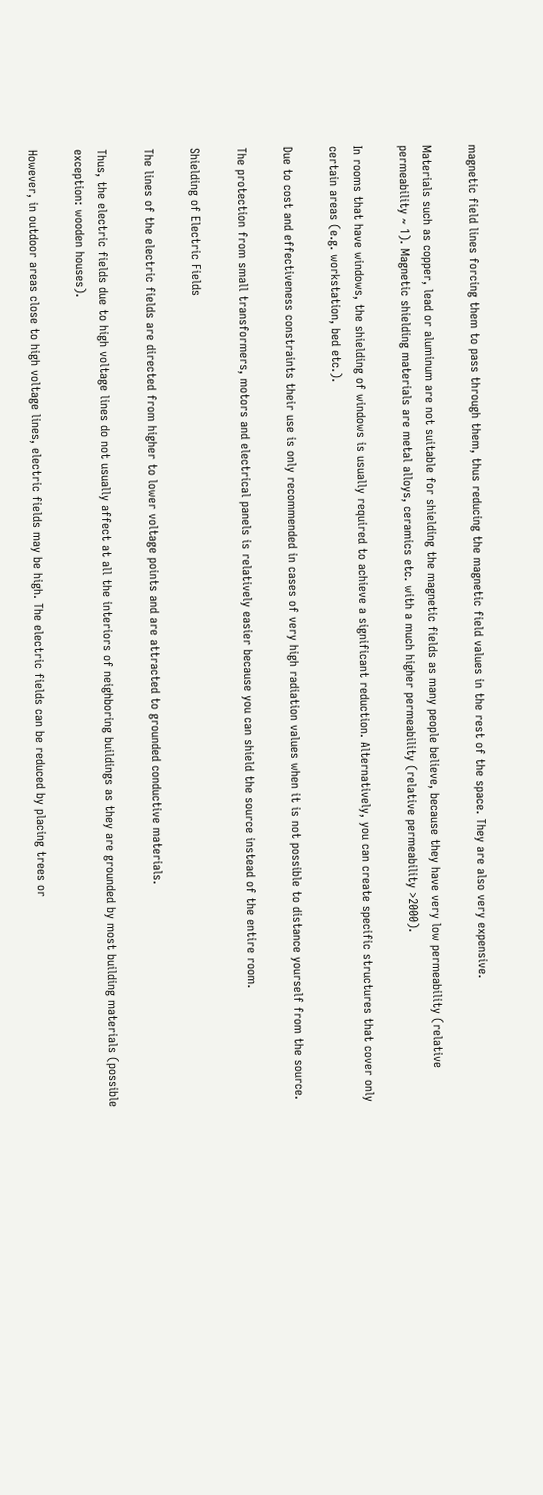magnetic field lines forcing them to pass through them, thus reducing the magnetic field values in the rest of the space. They are also very expensive.

Materials such as copper, lead or aluminum are not suitable for shielding the magnetic fields as many people believe, because they have very low permeability (relative permeability ~ 1). Magnetic shielding materials are metal alloys, ceramics etc. with a much higher permeability (relative permeability >2000).

In rooms that have windows, the shielding of windows is usually required to achieve a significant reduction. Alternatively, you can create specific structures that cover only certain areas (e.g. workstation, bed etc.).

Due to cost and effectiveness constraints their use is only recommended in cases of very high radiation values when it is not possible to distance yourself from the source.

The protection from small transformers, motors and electrical panels is relatively easier because you can shield the source instead of the entire room.

Shielding of Electric Fields

The lines of the electric fields are directed from higher to lower voltage points and are attracted to grounded conductive materials.

Thus, the electric fields due to high voltage lines do not usually affect at all the interiors of neighboring buildings as they are grounded by most building materials (possible exception: wooden houses).

However, in outdoor areas close to high voltage lines, electric fields may be high. The electric fields can be reduced by placing trees or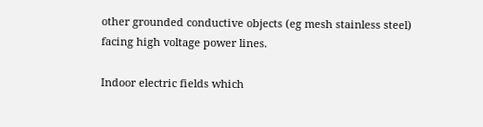other grounded conductive objects (eg mesh stainless steel) facing high voltage power lines.

Indoor electric fields which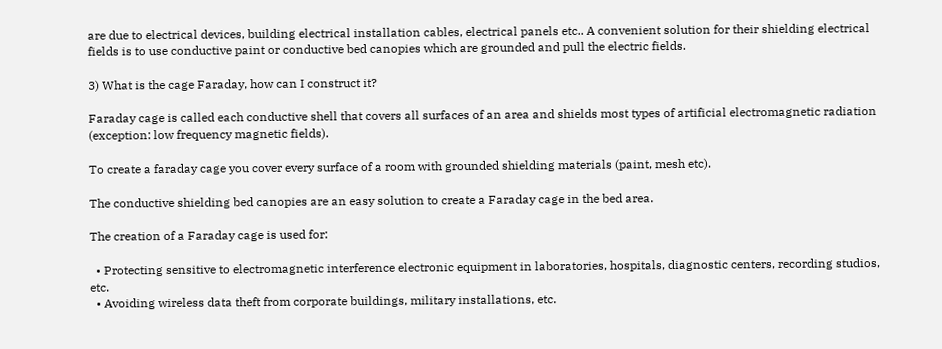are due to electrical devices, building electrical installation cables, electrical panels etc.. A convenient solution for their shielding electrical fields is to use conductive paint or conductive bed canopies which are grounded and pull the electric fields.

3) What is the cage Faraday, how can I construct it?

Faraday cage is called each conductive shell that covers all surfaces of an area and shields most types of artificial electromagnetic radiation (exception: low frequency magnetic fields).

To create a faraday cage you cover every surface of a room with grounded shielding materials (paint, mesh etc).

The conductive shielding bed canopies are an easy solution to create a Faraday cage in the bed area.

The creation of a Faraday cage is used for:

  • Protecting sensitive to electromagnetic interference electronic equipment in laboratories, hospitals, diagnostic centers, recording studios, etc.
  • Avoiding wireless data theft from corporate buildings, military installations, etc.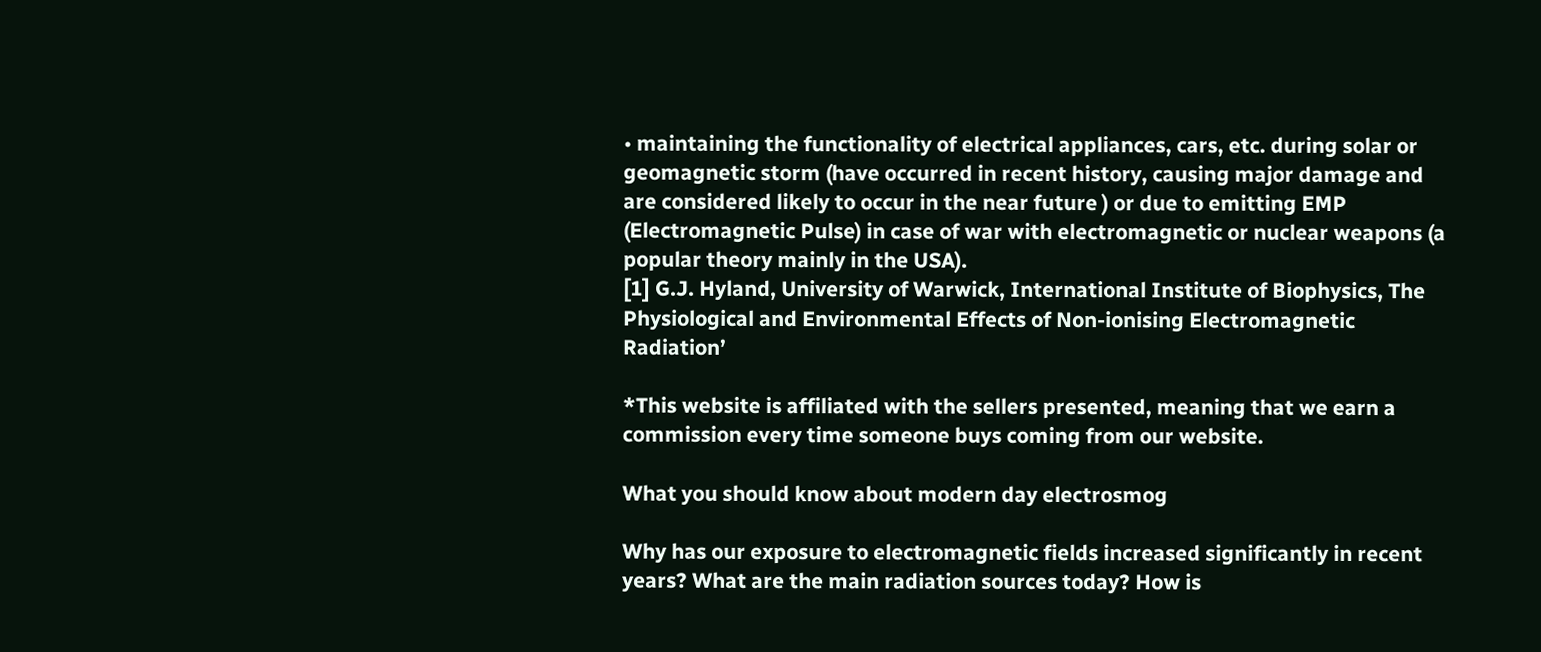• maintaining the functionality of electrical appliances, cars, etc. during solar or geomagnetic storm (have occurred in recent history, causing major damage and are considered likely to occur in the near future ) or due to emitting EMP (Electromagnetic Pulse) in case of war with electromagnetic or nuclear weapons (a popular theory mainly in the USA).
[1] G.J. Hyland, University of Warwick, International Institute of Biophysics, The Physiological and Environmental Effects of Non-ionising Electromagnetic Radiation’

*This website is affiliated with the sellers presented, meaning that we earn a commission every time someone buys coming from our website.

What you should know about modern day electrosmog

Why has our exposure to electromagnetic fields increased significantly in recent years? What are the main radiation sources today? How is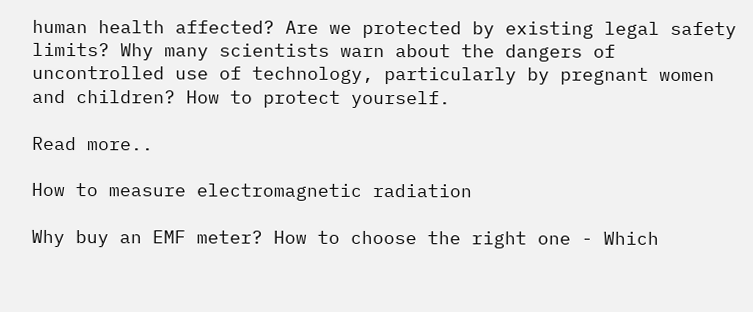human health affected? Are we protected by existing legal safety limits? Why many scientists warn about the dangers of uncontrolled use of technology, particularly by pregnant women and children? How to protect yourself.

Read more..

How to measure electromagnetic radiation

Why buy an EMF meter? How to choose the right one - Which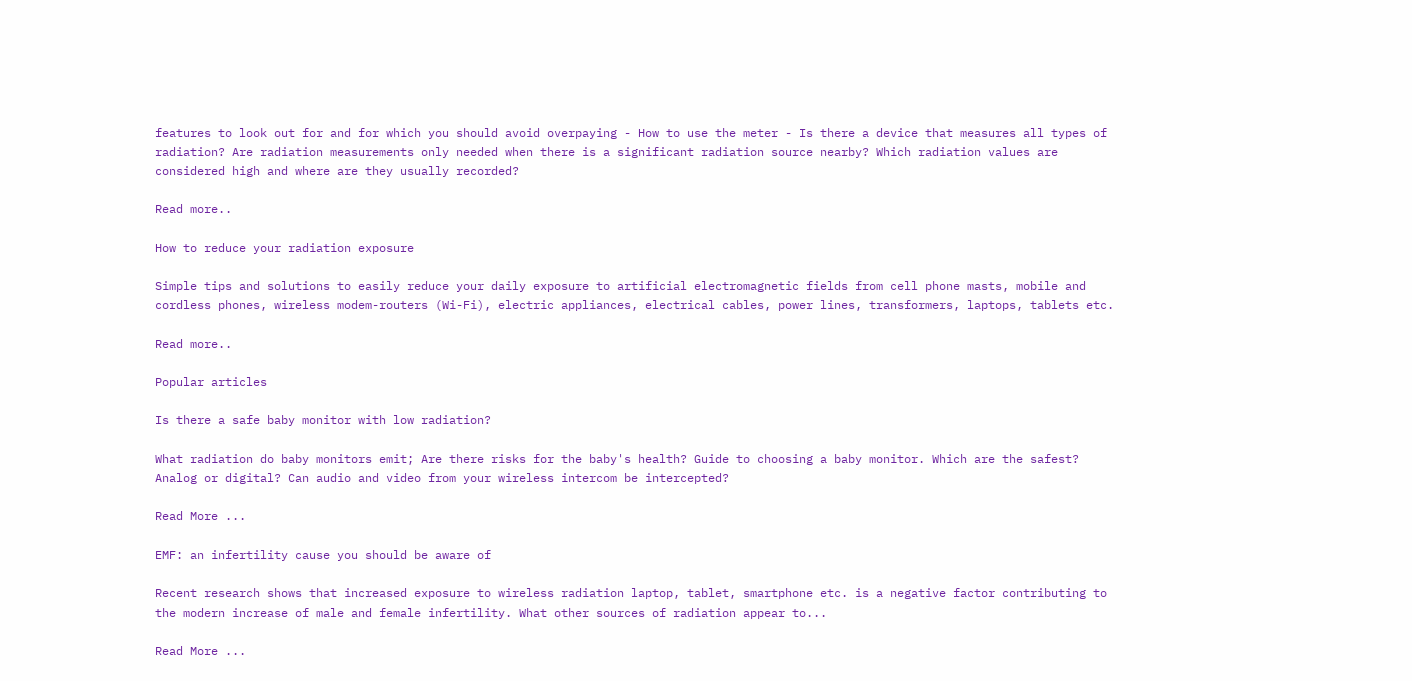features to look out for and for which you should avoid overpaying - How to use the meter - Is there a device that measures all types of radiation? Are radiation measurements only needed when there is a significant radiation source nearby? Which radiation values are considered high and where are they usually recorded?

Read more..

How to reduce your radiation exposure

Simple tips and solutions to easily reduce your daily exposure to artificial electromagnetic fields from cell phone masts, mobile and cordless phones, wireless modem-routers (Wi-Fi), electric appliances, electrical cables, power lines, transformers, laptops, tablets etc.

Read more..

Popular articles

Is there a safe baby monitor with low radiation?

What radiation do baby monitors emit; Are there risks for the baby's health? Guide to choosing a baby monitor. Which are the safest? Analog or digital? Can audio and video from your wireless intercom be intercepted?

Read More ...

EMF: an infertility cause you should be aware of

Recent research shows that increased exposure to wireless radiation laptop, tablet, smartphone etc. is a negative factor contributing to the modern increase of male and female infertility. What other sources of radiation appear to...

Read More ...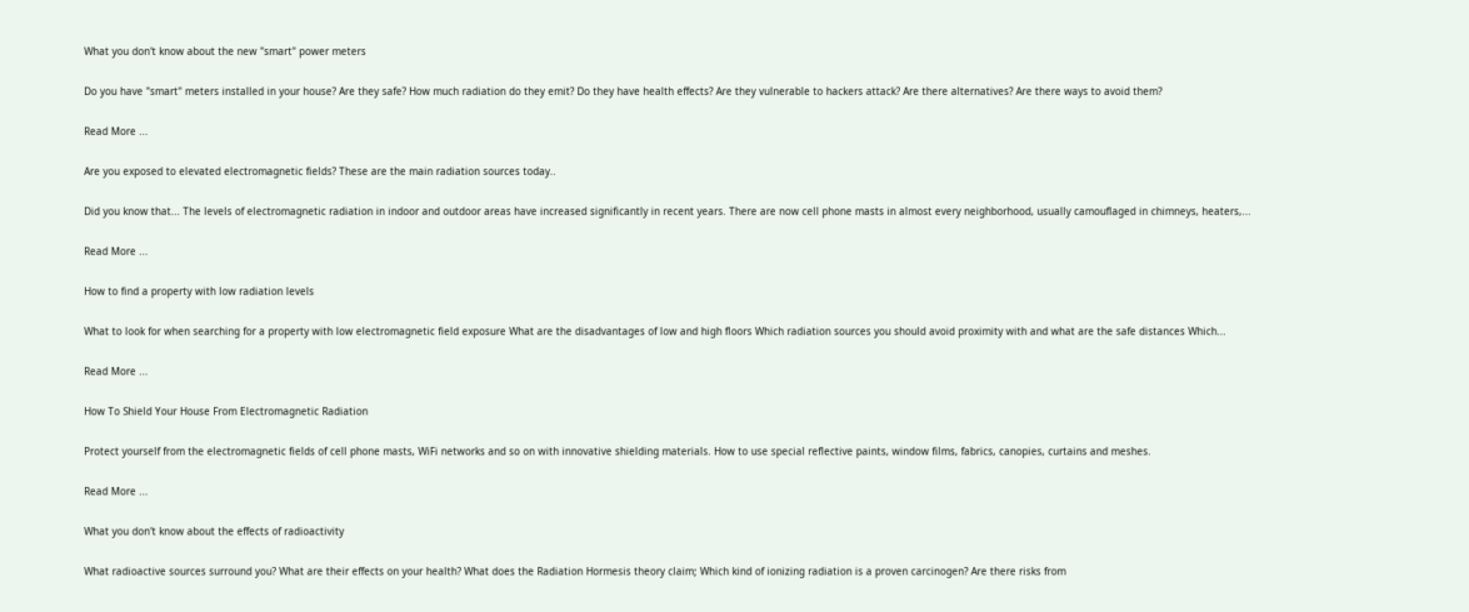What you don't know about the new "smart" power meters

Do you have "smart" meters installed in your house? Are they safe? How much radiation do they emit? Do they have health effects? Are they vulnerable to hackers attack? Are there alternatives? Are there ways to avoid them?

Read More ...

Are you exposed to elevated electromagnetic fields? These are the main radiation sources today..

Did you know that... The levels of electromagnetic radiation in indoor and outdoor areas have increased significantly in recent years. There are now cell phone masts in almost every neighborhood, usually camouflaged in chimneys, heaters,...

Read More ...

How to find a property with low radiation levels

What to look for when searching for a property with low electromagnetic field exposure What are the disadvantages of low and high floors Which radiation sources you should avoid proximity with and what are the safe distances Which...

Read More ...

How To Shield Your House From Electromagnetic Radiation

Protect yourself from the electromagnetic fields of cell phone masts, WiFi networks and so on with innovative shielding materials. How to use special reflective paints, window films, fabrics, canopies, curtains and meshes.

Read More ...

What you don't know about the effects of radioactivity

What radioactive sources surround you? What are their effects on your health? What does the Radiation Hormesis theory claim; Which kind of ionizing radiation is a proven carcinogen? Are there risks from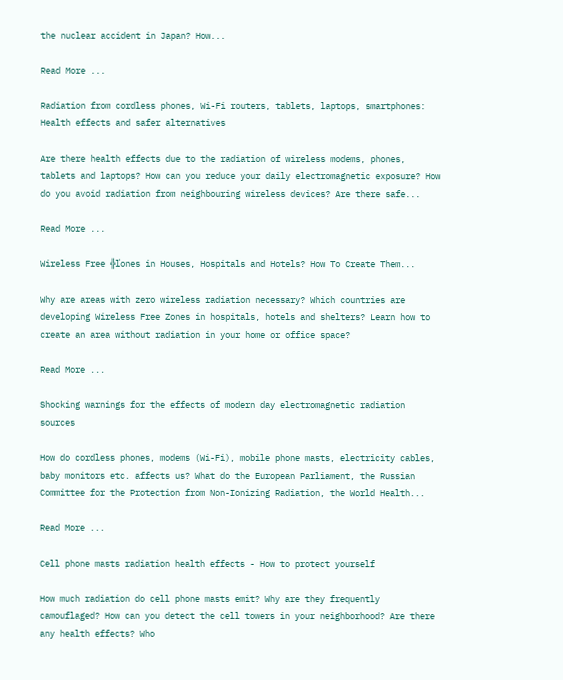the nuclear accident in Japan? How...

Read More ...

Radiation from cordless phones, Wi-Fi routers, tablets, laptops, smartphones: Health effects and safer alternatives

Are there health effects due to the radiation of wireless modems, phones, tablets and laptops? How can you reduce your daily electromagnetic exposure? How do you avoid radiation from neighbouring wireless devices? Are there safe...

Read More ...

Wireless Free ╬ľones in Houses, Hospitals and Hotels? How To Create Them...

Why are areas with zero wireless radiation necessary? Which countries are developing Wireless Free Zones in hospitals, hotels and shelters? Learn how to create an area without radiation in your home or office space?

Read More ...

Shocking warnings for the effects of modern day electromagnetic radiation sources

How do cordless phones, modems (Wi-Fi), mobile phone masts, electricity cables, baby monitors etc. affects us? What do the European Parliament, the Russian Committee for the Protection from Non-Ionizing Radiation, the World Health...

Read More ...

Cell phone masts radiation health effects - How to protect yourself

How much radiation do cell phone masts emit? Why are they frequently camouflaged? How can you detect the cell towers in your neighborhood? Are there any health effects? Who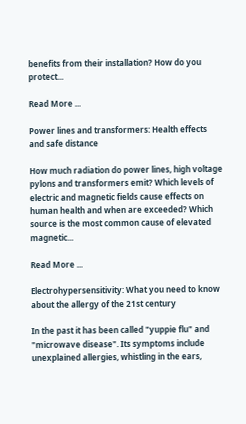benefits from their installation? How do you protect...

Read More ...

Power lines and transformers: Health effects and safe distance

How much radiation do power lines, high voltage pylons and transformers emit? Which levels of electric and magnetic fields cause effects on human health and when are exceeded? Which source is the most common cause of elevated magnetic...

Read More ...

Electrohypersensitivity: What you need to know about the allergy of the 21st century

In the past it has been called "yuppie flu" and "microwave disease". Its symptoms include unexplained allergies, whistling in the ears,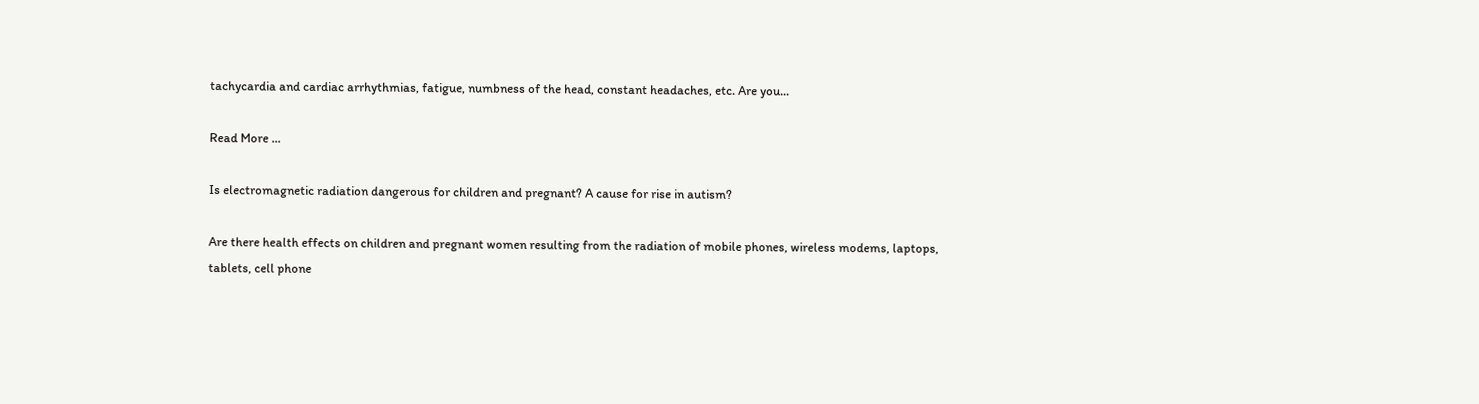tachycardia and cardiac arrhythmias, fatigue, numbness of the head, constant headaches, etc. Are you...

Read More ...

Is electromagnetic radiation dangerous for children and pregnant? A cause for rise in autism?

Are there health effects on children and pregnant women resulting from the radiation of mobile phones, wireless modems, laptops, tablets, cell phone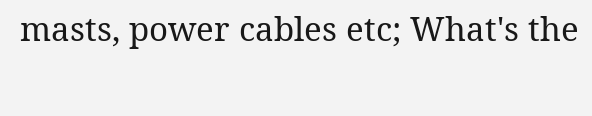masts, power cables etc; What's the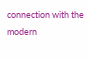connection with the modern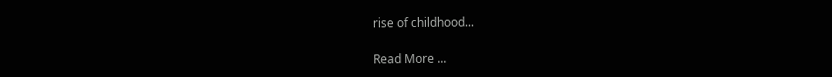rise of childhood...

Read More ...